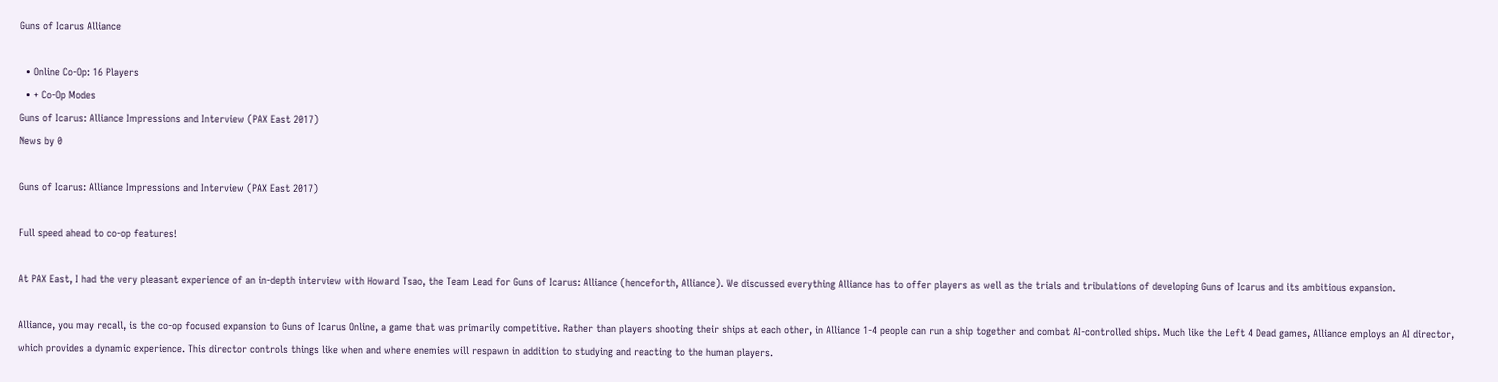Guns of Icarus Alliance

  • Online Co-Op: 16 Players
  • + Co-Op Modes
Guns of Icarus: Alliance Impressions and Interview (PAX East 2017)
News by 0

Guns of Icarus: Alliance Impressions and Interview (PAX East 2017)

Full speed ahead to co-op features!

At PAX East, I had the very pleasant experience of an in-depth interview with Howard Tsao, the Team Lead for Guns of Icarus: Alliance (henceforth, Alliance). We discussed everything Alliance has to offer players as well as the trials and tribulations of developing Guns of Icarus and its ambitious expansion.

Alliance, you may recall, is the co-op focused expansion to Guns of Icarus Online, a game that was primarily competitive. Rather than players shooting their ships at each other, in Alliance 1-4 people can run a ship together and combat AI-controlled ships. Much like the Left 4 Dead games, Alliance employs an AI director, which provides a dynamic experience. This director controls things like when and where enemies will respawn in addition to studying and reacting to the human players.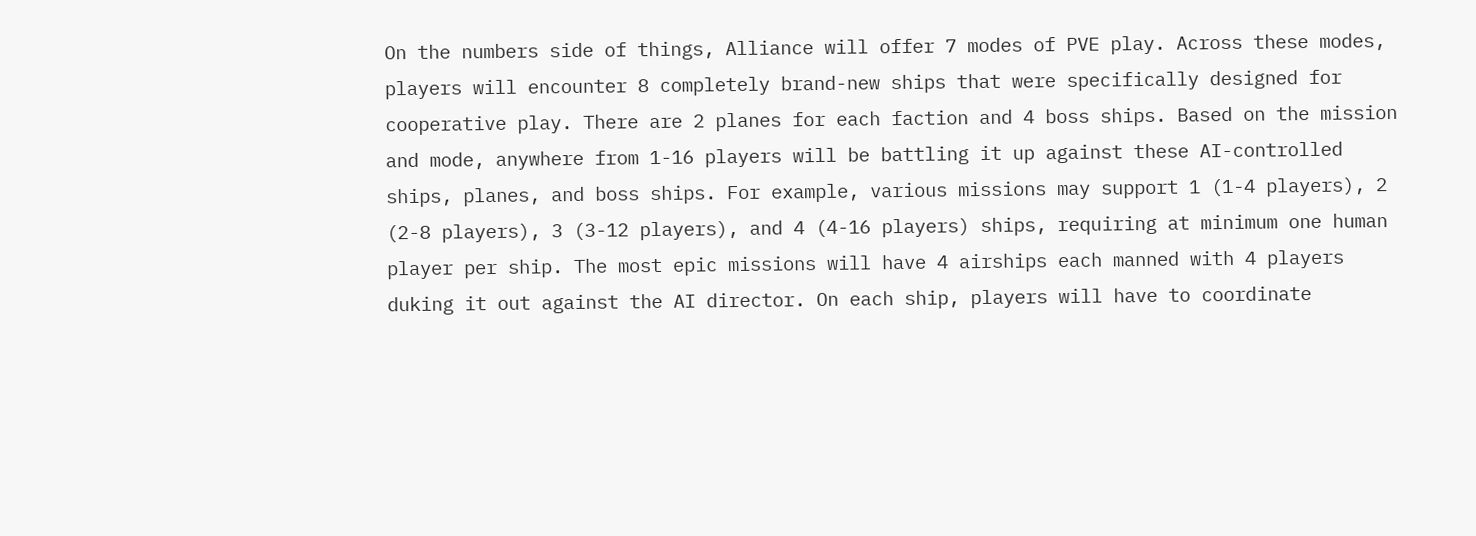On the numbers side of things, Alliance will offer 7 modes of PVE play. Across these modes, players will encounter 8 completely brand-new ships that were specifically designed for cooperative play. There are 2 planes for each faction and 4 boss ships. Based on the mission and mode, anywhere from 1-16 players will be battling it up against these AI-controlled ships, planes, and boss ships. For example, various missions may support 1 (1-4 players), 2 (2-8 players), 3 (3-12 players), and 4 (4-16 players) ships, requiring at minimum one human player per ship. The most epic missions will have 4 airships each manned with 4 players duking it out against the AI director. On each ship, players will have to coordinate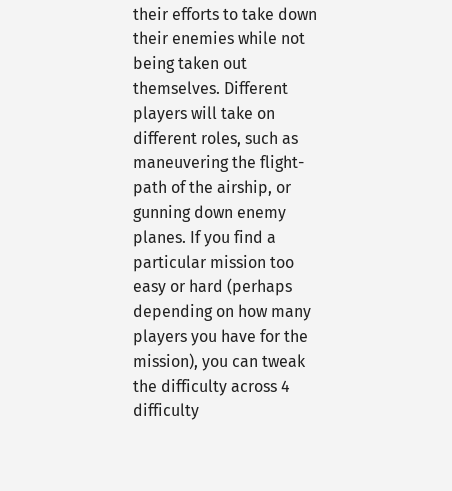their efforts to take down their enemies while not being taken out themselves. Different players will take on different roles, such as maneuvering the flight-path of the airship, or gunning down enemy planes. If you find a particular mission too easy or hard (perhaps depending on how many players you have for the mission), you can tweak the difficulty across 4 difficulty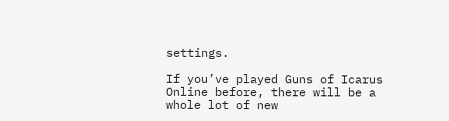settings.

If you’ve played Guns of Icarus Online before, there will be a whole lot of new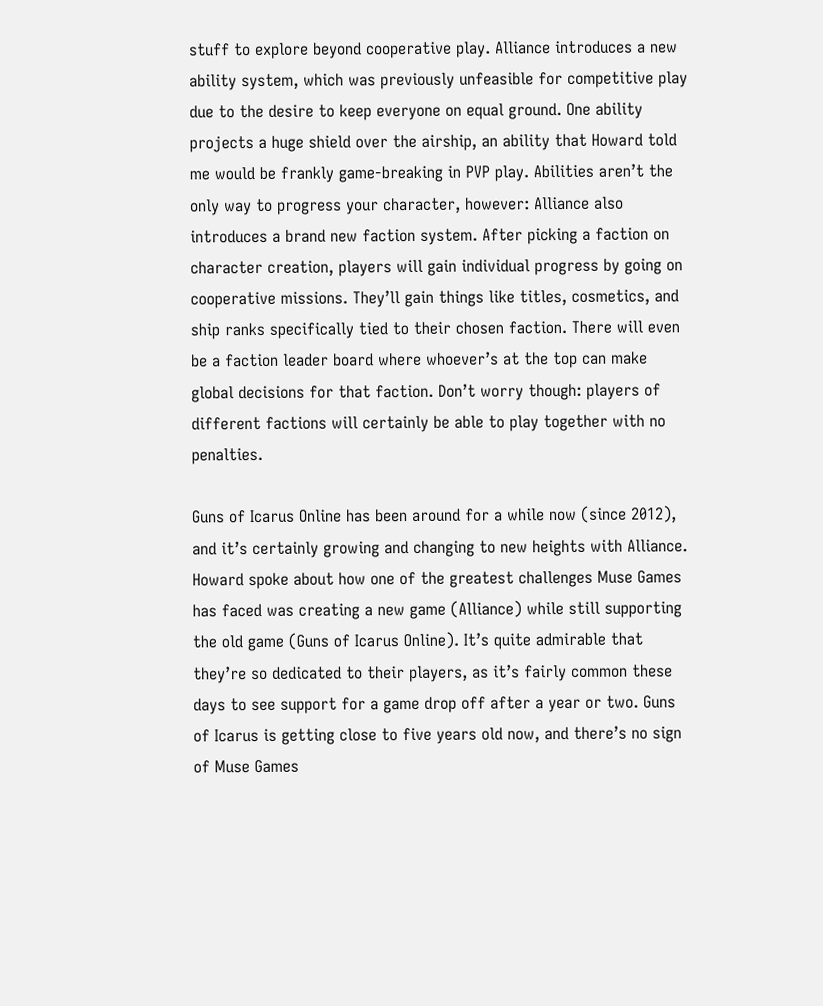stuff to explore beyond cooperative play. Alliance introduces a new ability system, which was previously unfeasible for competitive play due to the desire to keep everyone on equal ground. One ability projects a huge shield over the airship, an ability that Howard told me would be frankly game-breaking in PVP play. Abilities aren’t the only way to progress your character, however: Alliance also introduces a brand new faction system. After picking a faction on character creation, players will gain individual progress by going on cooperative missions. They’ll gain things like titles, cosmetics, and ship ranks specifically tied to their chosen faction. There will even be a faction leader board where whoever’s at the top can make global decisions for that faction. Don’t worry though: players of different factions will certainly be able to play together with no penalties.

Guns of Icarus Online has been around for a while now (since 2012), and it’s certainly growing and changing to new heights with Alliance. Howard spoke about how one of the greatest challenges Muse Games has faced was creating a new game (Alliance) while still supporting the old game (Guns of Icarus Online). It’s quite admirable that they’re so dedicated to their players, as it’s fairly common these days to see support for a game drop off after a year or two. Guns of Icarus is getting close to five years old now, and there’s no sign of Muse Games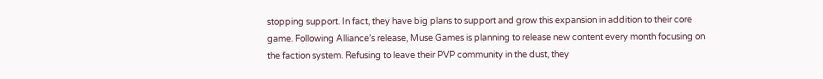stopping support. In fact, they have big plans to support and grow this expansion in addition to their core game. Following Alliance’s release, Muse Games is planning to release new content every month focusing on the faction system. Refusing to leave their PVP community in the dust, they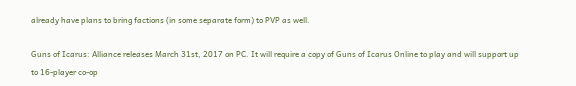already have plans to bring factions (in some separate form) to PVP as well.

Guns of Icarus: Alliance releases March 31st, 2017 on PC. It will require a copy of Guns of Icarus Online to play and will support up to 16-player co-op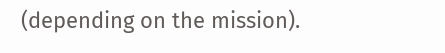(depending on the mission).